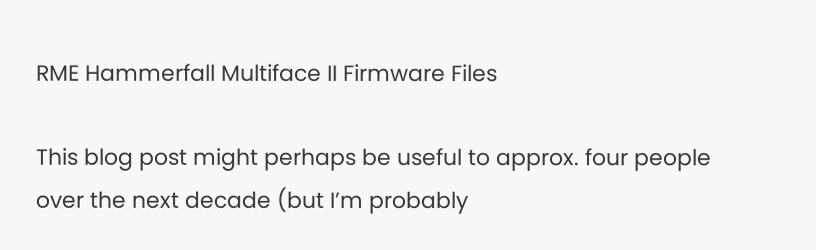RME Hammerfall Multiface II Firmware Files

This blog post might perhaps be useful to approx. four people over the next decade (but I’m probably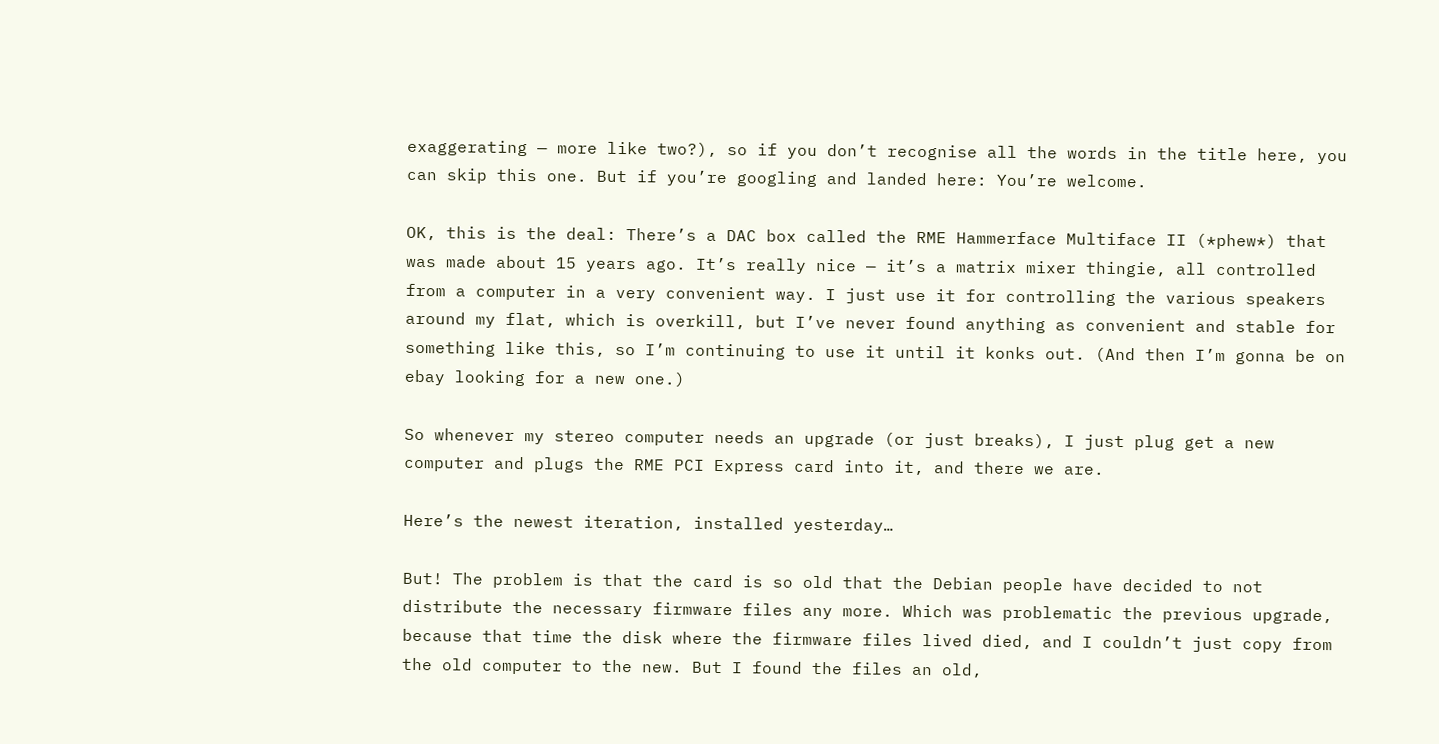exaggerating — more like two?), so if you don’t recognise all the words in the title here, you can skip this one. But if you’re googling and landed here: You’re welcome.

OK, this is the deal: There’s a DAC box called the RME Hammerface Multiface II (*phew*) that was made about 15 years ago. It’s really nice — it’s a matrix mixer thingie, all controlled from a computer in a very convenient way. I just use it for controlling the various speakers around my flat, which is overkill, but I’ve never found anything as convenient and stable for something like this, so I’m continuing to use it until it konks out. (And then I’m gonna be on ebay looking for a new one.)

So whenever my stereo computer needs an upgrade (or just breaks), I just plug get a new computer and plugs the RME PCI Express card into it, and there we are.

Here’s the newest iteration, installed yesterday…

But! The problem is that the card is so old that the Debian people have decided to not distribute the necessary firmware files any more. Which was problematic the previous upgrade, because that time the disk where the firmware files lived died, and I couldn’t just copy from the old computer to the new. But I found the files an old,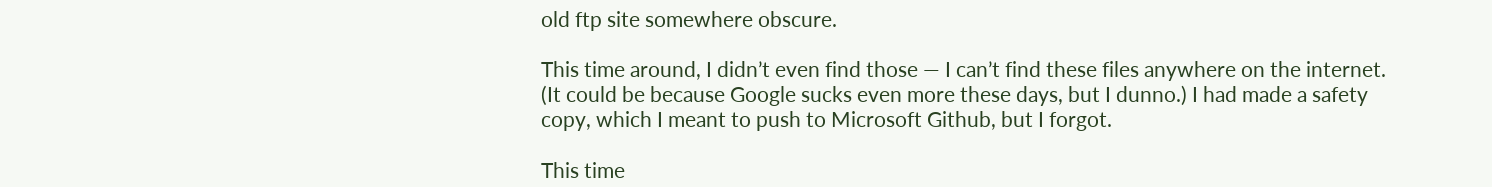old ftp site somewhere obscure.

This time around, I didn’t even find those — I can’t find these files anywhere on the internet. (It could be because Google sucks even more these days, but I dunno.) I had made a safety copy, which I meant to push to Microsoft Github, but I forgot.

This time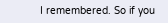I remembered. So if you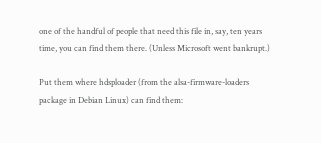one of the handful of people that need this file in, say, ten years time, you can find them there. (Unless Microsoft went bankrupt.)

Put them where hdsploader (from the alsa-firmware-loaders package in Debian Linux) can find them: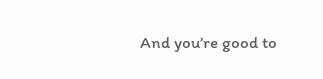And you’re good to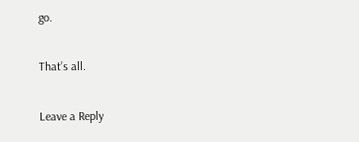go.

That’s all.

Leave a Reply